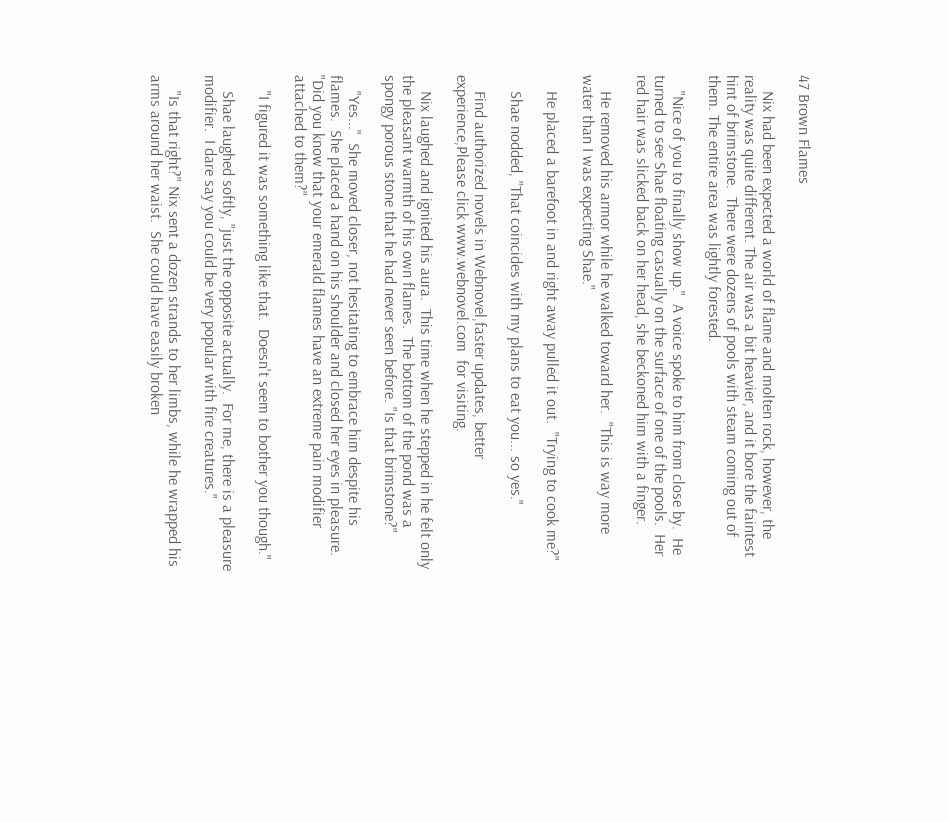47 Brown Flames

    Nix had been expected a world of flame and molten rock, however, the reality was quite different. The air was a bit heavier, and it bore the faintest hint of brimstone.  There were dozens of pools with steam coming out of them. The entire area was lightly forested.

    "Nice of you to finally show up."  A voice spoke to him from close by.  He turned to see Shae floating casually on the surface of one of the pools.  Her red hair was slicked back on her head, she beckoned him with a finger.

    He removed his armor while he walked toward her.  "This is way more water than I was expecting Shae."

    He placed a barefoot in and right away pulled it out.  "Trying to cook me?"

    Shae nodded, "That coincides with my plans to eat you... so yes."

    Find authorized novels in Webnovel,faster updates, better experience,Please click www.webnovel.com  for visiting.

    Nix laughed and ignited his aura.  This time when he stepped in he felt only the pleasant warmth of his own flames.  The bottom of the pond was a spongy porous stone that he had never seen before. "Is that brimstone?"

    "Yes..."  She moved closer, not hesitating to embrace him despite his flames.  She placed a hand on his shoulder and closed her eyes in pleasure.  "Did you know that your emerald flames have an extreme pain modifier attached to them?"

    "I figured it was something like that.  Doesn't seem to bother you though."

    Shae laughed softly, "just the opposite actually.  For me, there is a pleasure modifier.  I dare say you could be very popular with fire creatures."

    "Is that right?" Nix sent a dozen strands to her limbs, while he wrapped his arms around her waist.  She could have easily broken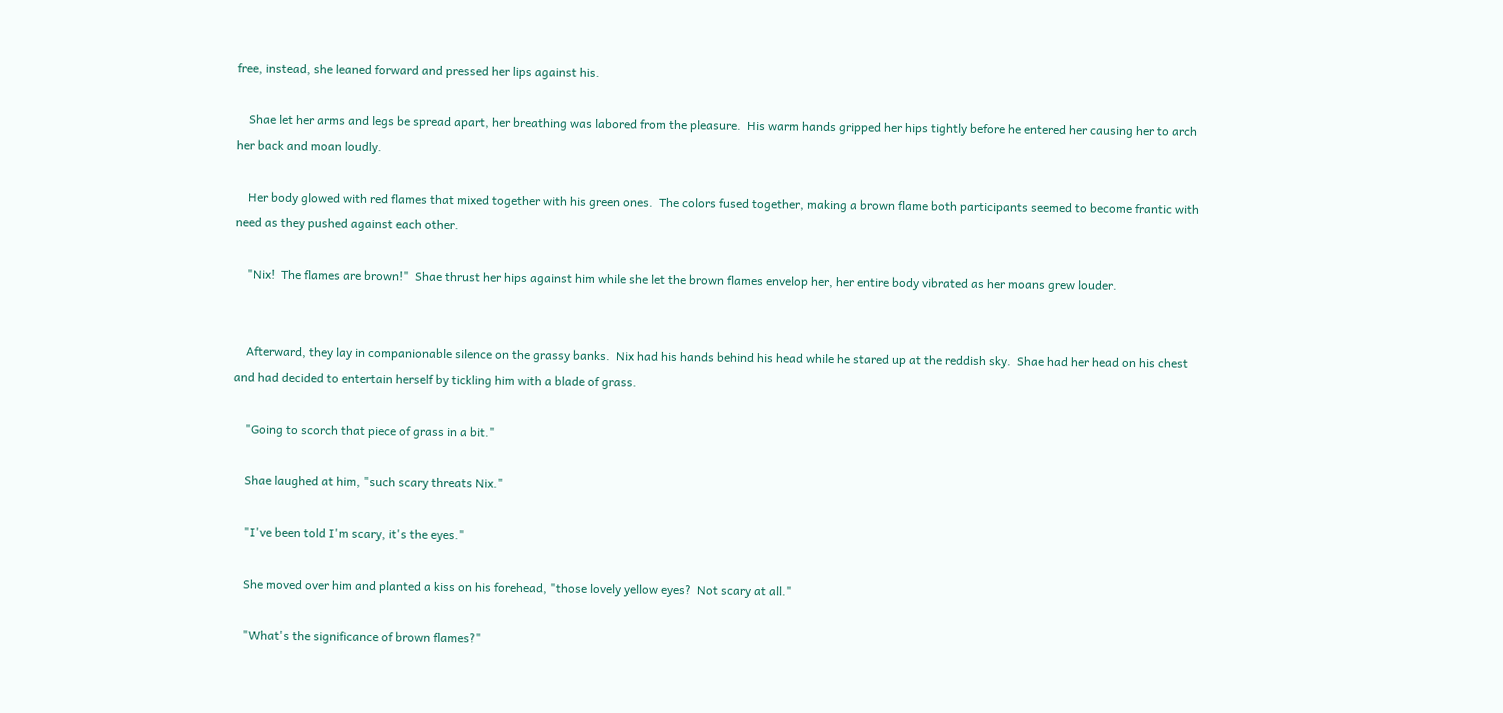free, instead, she leaned forward and pressed her lips against his.

    Shae let her arms and legs be spread apart, her breathing was labored from the pleasure.  His warm hands gripped her hips tightly before he entered her causing her to arch her back and moan loudly.

    Her body glowed with red flames that mixed together with his green ones.  The colors fused together, making a brown flame both participants seemed to become frantic with need as they pushed against each other.

    "Nix!  The flames are brown!"  Shae thrust her hips against him while she let the brown flames envelop her, her entire body vibrated as her moans grew louder.


    Afterward, they lay in companionable silence on the grassy banks.  Nix had his hands behind his head while he stared up at the reddish sky.  Shae had her head on his chest and had decided to entertain herself by tickling him with a blade of grass.

    "Going to scorch that piece of grass in a bit."

    Shae laughed at him, "such scary threats Nix."

    "I've been told I'm scary, it's the eyes."

    She moved over him and planted a kiss on his forehead, "those lovely yellow eyes?  Not scary at all."

    "What's the significance of brown flames?"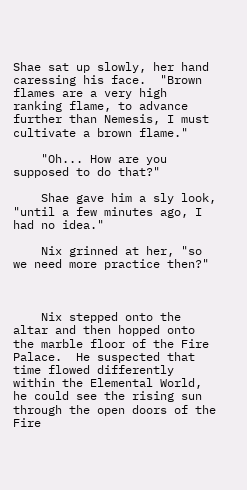Shae sat up slowly, her hand caressing his face.  "Brown flames are a very high ranking flame, to advance further than Nemesis, I must cultivate a brown flame."

    "Oh... How are you supposed to do that?"

    Shae gave him a sly look, "until a few minutes ago, I had no idea."

    Nix grinned at her, "so we need more practice then?"



    Nix stepped onto the altar and then hopped onto the marble floor of the Fire Palace.  He suspected that time flowed differently within the Elemental World, he could see the rising sun through the open doors of the Fire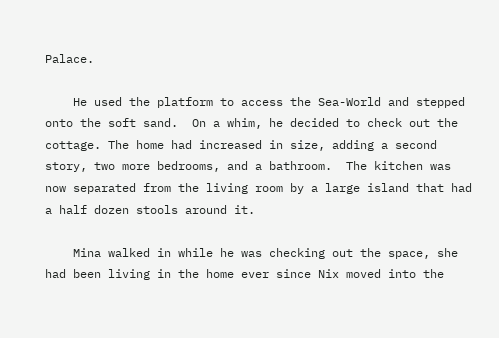Palace.

    He used the platform to access the Sea-World and stepped onto the soft sand.  On a whim, he decided to check out the cottage. The home had increased in size, adding a second story, two more bedrooms, and a bathroom.  The kitchen was now separated from the living room by a large island that had a half dozen stools around it.

    Mina walked in while he was checking out the space, she had been living in the home ever since Nix moved into the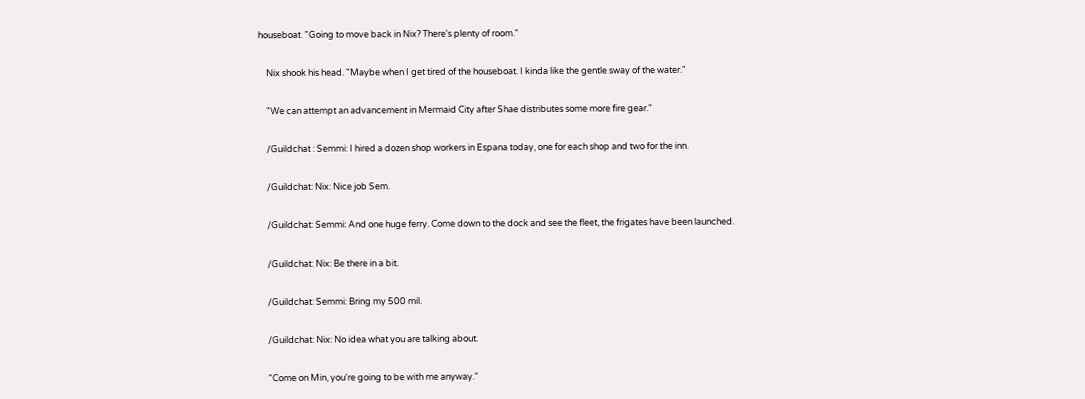houseboat. "Going to move back in Nix? There's plenty of room."

    Nix shook his head. "Maybe when I get tired of the houseboat. I kinda like the gentle sway of the water."

    "We can attempt an advancement in Mermaid City after Shae distributes some more fire gear."

    /Guildchat : Semmi: I hired a dozen shop workers in Espana today, one for each shop and two for the inn.

    /Guildchat: Nix: Nice job Sem.

    /Guildchat: Semmi: And one huge ferry. Come down to the dock and see the fleet, the frigates have been launched.

    /Guildchat: Nix: Be there in a bit.

    /Guildchat: Semmi: Bring my 500 mil.

    /Guildchat: Nix: No idea what you are talking about.

    "Come on Min, you're going to be with me anyway."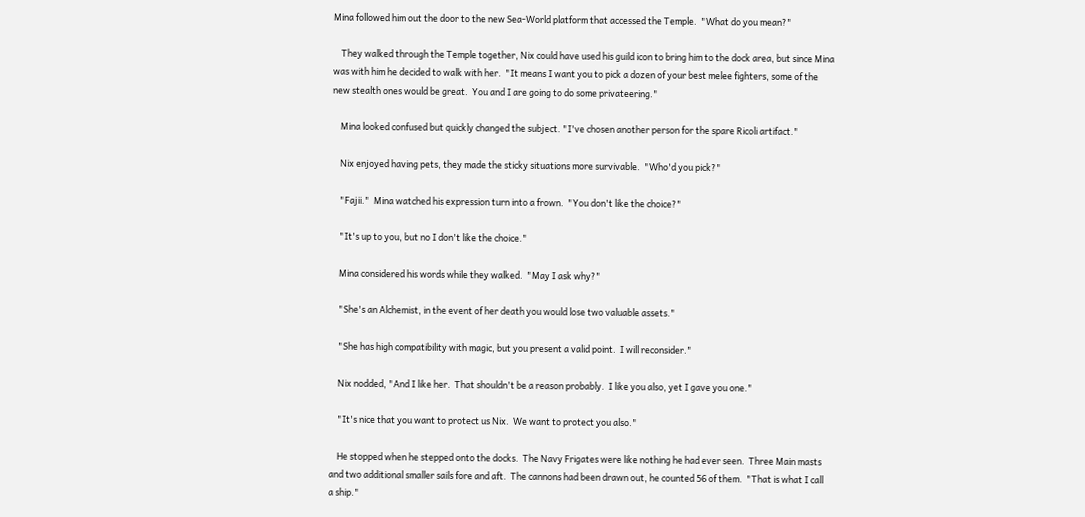Mina followed him out the door to the new Sea-World platform that accessed the Temple.  "What do you mean?"

    They walked through the Temple together, Nix could have used his guild icon to bring him to the dock area, but since Mina was with him he decided to walk with her.  "It means I want you to pick a dozen of your best melee fighters, some of the new stealth ones would be great.  You and I are going to do some privateering."

    Mina looked confused but quickly changed the subject. "I've chosen another person for the spare Ricoli artifact."

    Nix enjoyed having pets, they made the sticky situations more survivable.  "Who'd you pick?"

    "Fajii."  Mina watched his expression turn into a frown.  "You don't like the choice?"

    "It's up to you, but no I don't like the choice."

    Mina considered his words while they walked.  "May I ask why?"

    "She's an Alchemist, in the event of her death you would lose two valuable assets."

    "She has high compatibility with magic, but you present a valid point.  I will reconsider."

    Nix nodded, "And I like her.  That shouldn't be a reason probably.  I like you also, yet I gave you one."

    "It's nice that you want to protect us Nix.  We want to protect you also."

    He stopped when he stepped onto the docks.  The Navy Frigates were like nothing he had ever seen.  Three Main masts and two additional smaller sails fore and aft.  The cannons had been drawn out, he counted 56 of them.  "That is what I call a ship."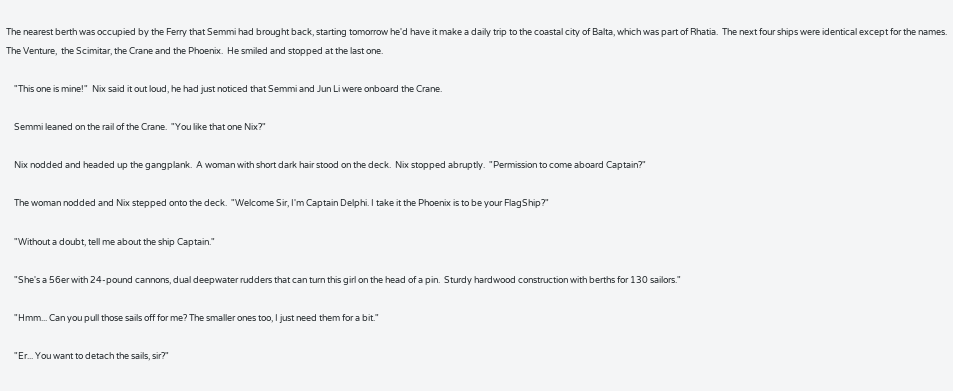The nearest berth was occupied by the Ferry that Semmi had brought back, starting tomorrow he'd have it make a daily trip to the coastal city of Balta, which was part of Rhatia.  The next four ships were identical except for the names.  The Venture,  the Scimitar, the Crane and the Phoenix.  He smiled and stopped at the last one.

    "This one is mine!"  Nix said it out loud, he had just noticed that Semmi and Jun Li were onboard the Crane.

    Semmi leaned on the rail of the Crane.  "You like that one Nix?"

    Nix nodded and headed up the gangplank.  A woman with short dark hair stood on the deck.  Nix stopped abruptly.  "Permission to come aboard Captain?"

    The woman nodded and Nix stepped onto the deck.  "Welcome Sir, I'm Captain Delphi. I take it the Phoenix is to be your FlagShip?"

    "Without a doubt, tell me about the ship Captain."

    "She's a 56er with 24-pound cannons, dual deepwater rudders that can turn this girl on the head of a pin.  Sturdy hardwood construction with berths for 130 sailors."

    "Hmm... Can you pull those sails off for me? The smaller ones too, I just need them for a bit."

    "Er... You want to detach the sails, sir?"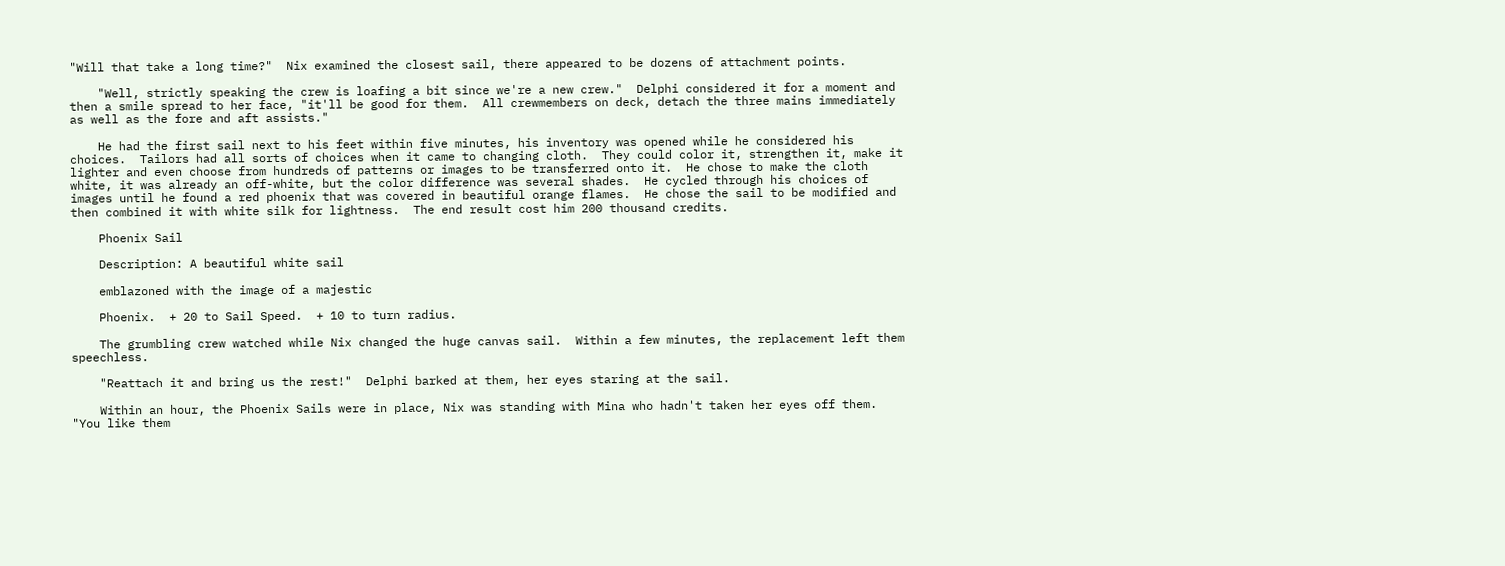"Will that take a long time?"  Nix examined the closest sail, there appeared to be dozens of attachment points.

    "Well, strictly speaking the crew is loafing a bit since we're a new crew."  Delphi considered it for a moment and then a smile spread to her face, "it'll be good for them.  All crewmembers on deck, detach the three mains immediately as well as the fore and aft assists."

    He had the first sail next to his feet within five minutes, his inventory was opened while he considered his choices.  Tailors had all sorts of choices when it came to changing cloth.  They could color it, strengthen it, make it lighter and even choose from hundreds of patterns or images to be transferred onto it.  He chose to make the cloth white, it was already an off-white, but the color difference was several shades.  He cycled through his choices of images until he found a red phoenix that was covered in beautiful orange flames.  He chose the sail to be modified and then combined it with white silk for lightness.  The end result cost him 200 thousand credits.

    Phoenix Sail

    Description: A beautiful white sail

    emblazoned with the image of a majestic

    Phoenix.  + 20 to Sail Speed.  + 10 to turn radius.

    The grumbling crew watched while Nix changed the huge canvas sail.  Within a few minutes, the replacement left them speechless.

    "Reattach it and bring us the rest!"  Delphi barked at them, her eyes staring at the sail.

    Within an hour, the Phoenix Sails were in place, Nix was standing with Mina who hadn't taken her eyes off them.  "You like them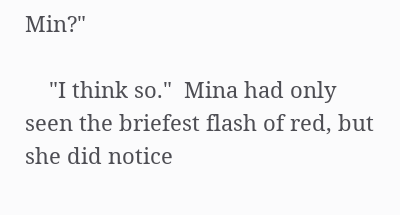Min?"

    "I think so."  Mina had only seen the briefest flash of red, but she did notice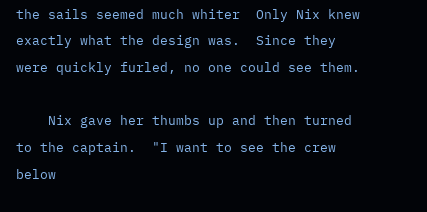the sails seemed much whiter  Only Nix knew exactly what the design was.  Since they were quickly furled, no one could see them.

    Nix gave her thumbs up and then turned to the captain.  "I want to see the crew below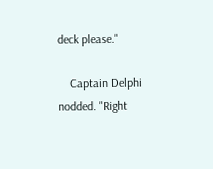deck please."

    Captain Delphi nodded. "Right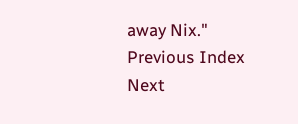away Nix."
Previous Index Next